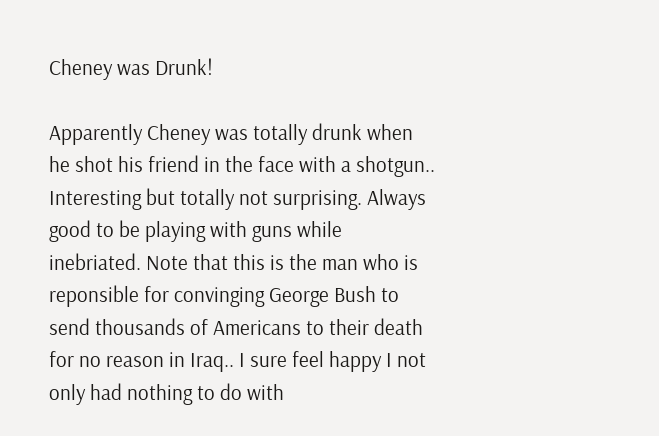Cheney was Drunk!

Apparently Cheney was totally drunk when he shot his friend in the face with a shotgun.. Interesting but totally not surprising. Always good to be playing with guns while inebriated. Note that this is the man who is reponsible for convinging George Bush to send thousands of Americans to their death for no reason in Iraq.. I sure feel happy I not only had nothing to do with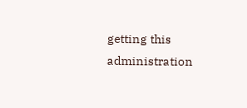getting this administration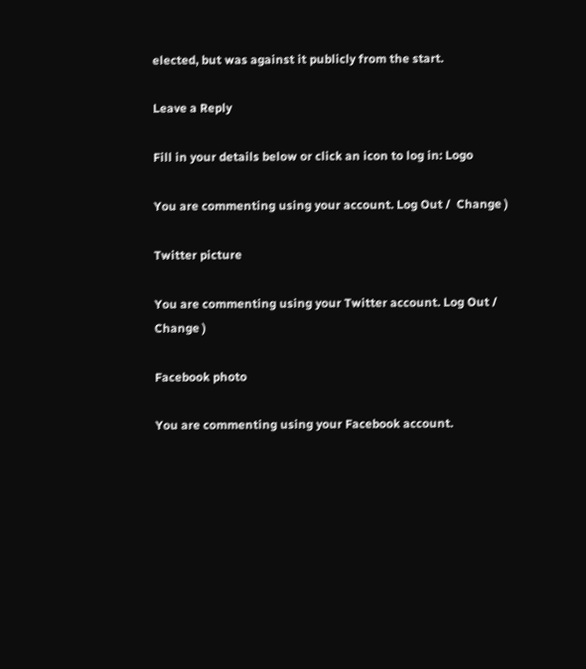elected, but was against it publicly from the start.

Leave a Reply

Fill in your details below or click an icon to log in: Logo

You are commenting using your account. Log Out /  Change )

Twitter picture

You are commenting using your Twitter account. Log Out /  Change )

Facebook photo

You are commenting using your Facebook account.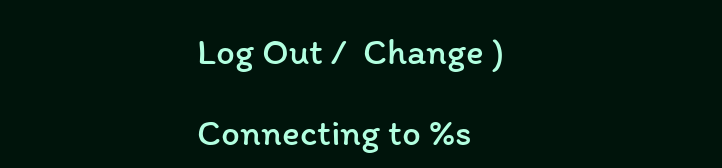Log Out /  Change )

Connecting to %s